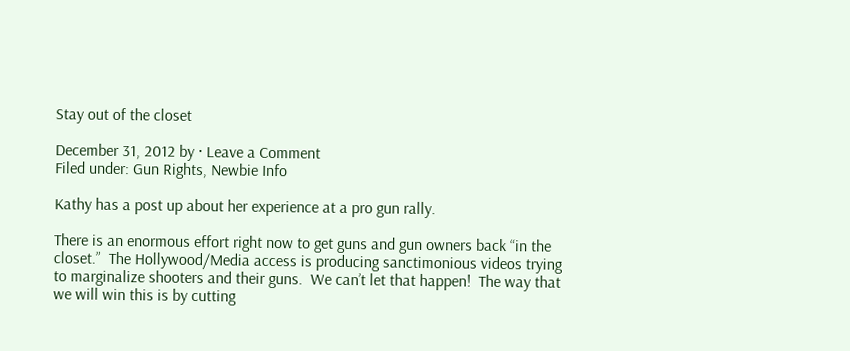Stay out of the closet

December 31, 2012 by · Leave a Comment
Filed under: Gun Rights, Newbie Info

Kathy has a post up about her experience at a pro gun rally.

There is an enormous effort right now to get guns and gun owners back “in the closet.”  The Hollywood/Media access is producing sanctimonious videos trying to marginalize shooters and their guns.  We can’t let that happen!  The way that we will win this is by cutting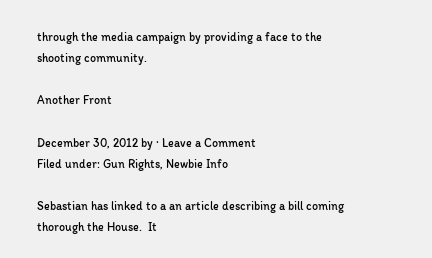through the media campaign by providing a face to the shooting community.

Another Front

December 30, 2012 by · Leave a Comment
Filed under: Gun Rights, Newbie Info

Sebastian has linked to a an article describing a bill coming thorough the House.  It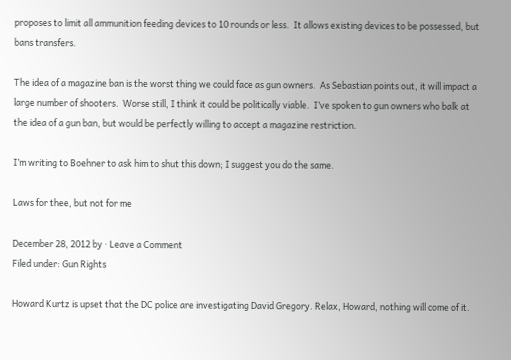proposes to limit all ammunition feeding devices to 10 rounds or less.  It allows existing devices to be possessed, but bans transfers.

The idea of a magazine ban is the worst thing we could face as gun owners.  As Sebastian points out, it will impact a large number of shooters.  Worse still, I think it could be politically viable.  I’ve spoken to gun owners who balk at the idea of a gun ban, but would be perfectly willing to accept a magazine restriction.

I’m writing to Boehner to ask him to shut this down; I suggest you do the same.

Laws for thee, but not for me

December 28, 2012 by · Leave a Comment
Filed under: Gun Rights

Howard Kurtz is upset that the DC police are investigating David Gregory. Relax, Howard, nothing will come of it.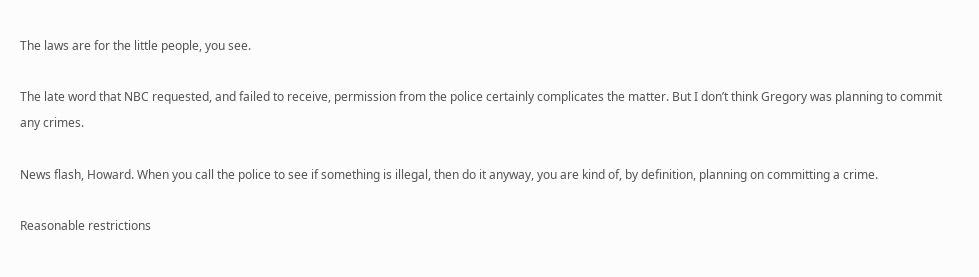The laws are for the little people, you see.

The late word that NBC requested, and failed to receive, permission from the police certainly complicates the matter. But I don’t think Gregory was planning to commit any crimes.

News flash, Howard. When you call the police to see if something is illegal, then do it anyway, you are kind of, by definition, planning on committing a crime.

Reasonable restrictions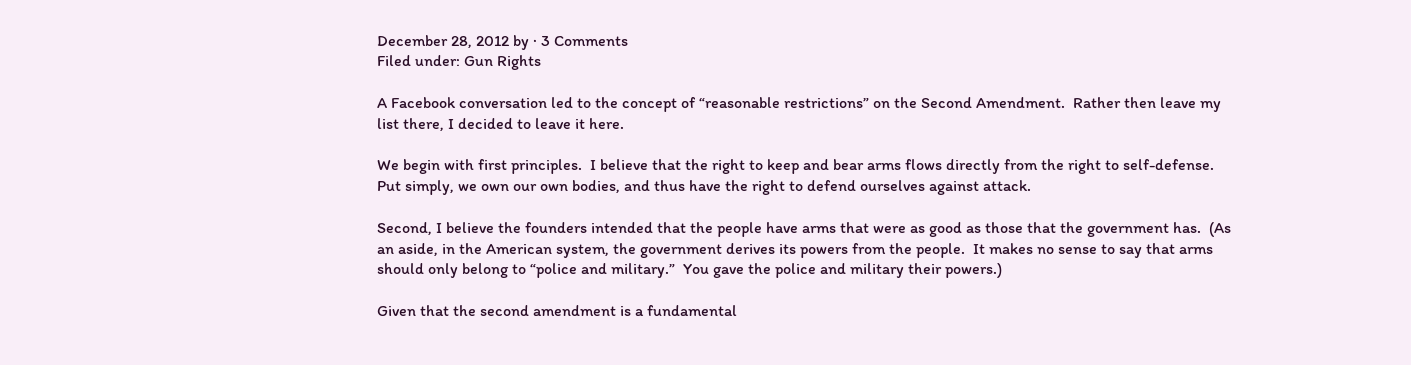December 28, 2012 by · 3 Comments
Filed under: Gun Rights

A Facebook conversation led to the concept of “reasonable restrictions” on the Second Amendment.  Rather then leave my list there, I decided to leave it here.

We begin with first principles.  I believe that the right to keep and bear arms flows directly from the right to self-defense.  Put simply, we own our own bodies, and thus have the right to defend ourselves against attack.

Second, I believe the founders intended that the people have arms that were as good as those that the government has.  (As an aside, in the American system, the government derives its powers from the people.  It makes no sense to say that arms should only belong to “police and military.”  You gave the police and military their powers.)

Given that the second amendment is a fundamental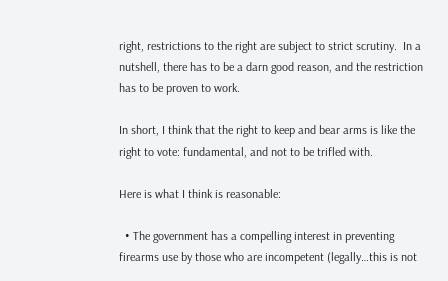right, restrictions to the right are subject to strict scrutiny.  In a nutshell, there has to be a darn good reason, and the restriction has to be proven to work.

In short, I think that the right to keep and bear arms is like the right to vote: fundamental, and not to be trifled with.

Here is what I think is reasonable:

  • The government has a compelling interest in preventing firearms use by those who are incompetent (legally…this is not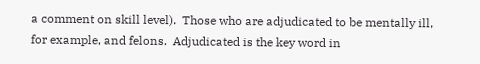a comment on skill level).  Those who are adjudicated to be mentally ill, for example, and felons.  Adjudicated is the key word in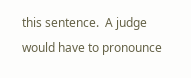this sentence.  A judge would have to pronounce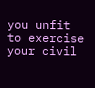you unfit to exercise your civil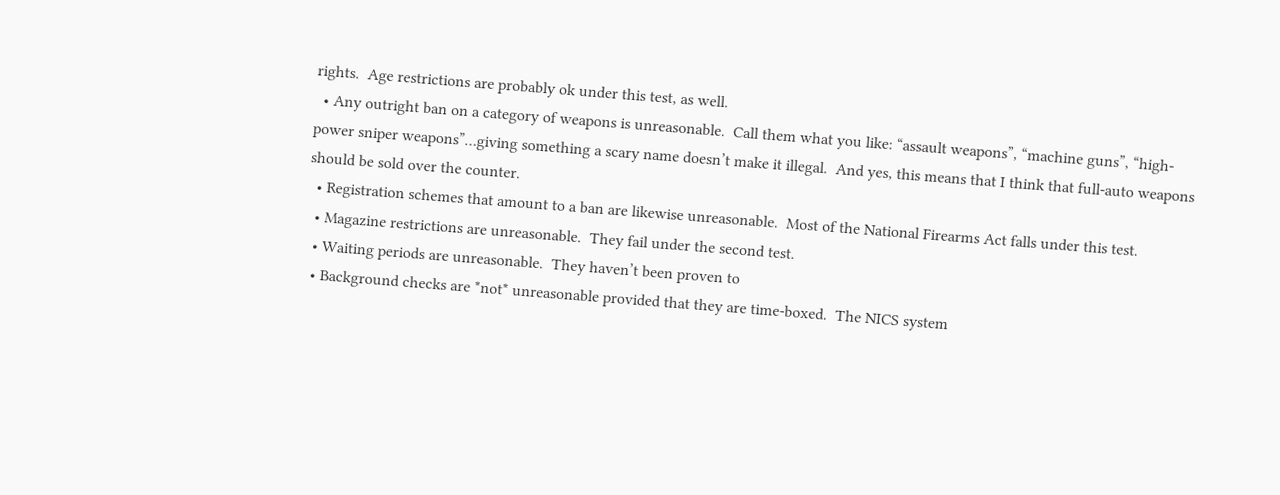rights.  Age restrictions are probably ok under this test, as well.
  • Any outright ban on a category of weapons is unreasonable.  Call them what you like: “assault weapons”, “machine guns”, “high-power sniper weapons”…giving something a scary name doesn’t make it illegal.  And yes, this means that I think that full-auto weapons should be sold over the counter.
  • Registration schemes that amount to a ban are likewise unreasonable.  Most of the National Firearms Act falls under this test.
  • Magazine restrictions are unreasonable.  They fail under the second test.
  • Waiting periods are unreasonable.  They haven’t been proven to
  • Background checks are *not* unreasonable provided that they are time-boxed.  The NICS system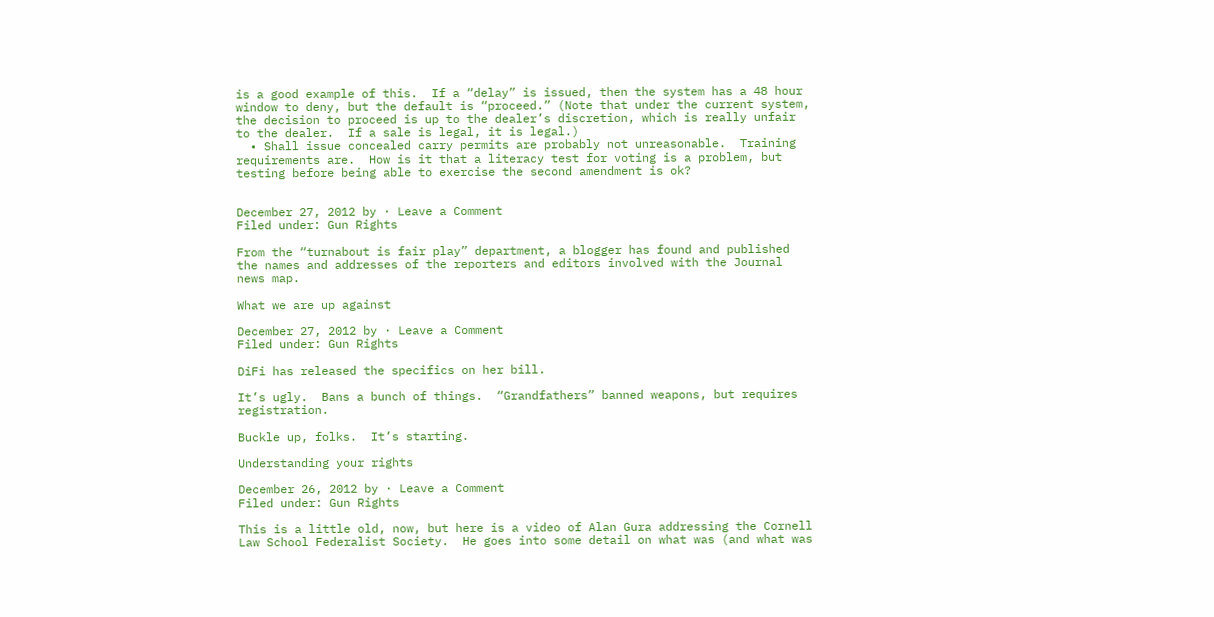is a good example of this.  If a “delay” is issued, then the system has a 48 hour window to deny, but the default is “proceed.” (Note that under the current system, the decision to proceed is up to the dealer’s discretion, which is really unfair to the dealer.  If a sale is legal, it is legal.)
  • Shall issue concealed carry permits are probably not unreasonable.  Training requirements are.  How is it that a literacy test for voting is a problem, but testing before being able to exercise the second amendment is ok?


December 27, 2012 by · Leave a Comment
Filed under: Gun Rights

From the “turnabout is fair play” department, a blogger has found and published the names and addresses of the reporters and editors involved with the Journal news map.

What we are up against

December 27, 2012 by · Leave a Comment
Filed under: Gun Rights

DiFi has released the specifics on her bill.

It’s ugly.  Bans a bunch of things.  “Grandfathers” banned weapons, but requires registration.

Buckle up, folks.  It’s starting.

Understanding your rights

December 26, 2012 by · Leave a Comment
Filed under: Gun Rights

This is a little old, now, but here is a video of Alan Gura addressing the Cornell Law School Federalist Society.  He goes into some detail on what was (and what was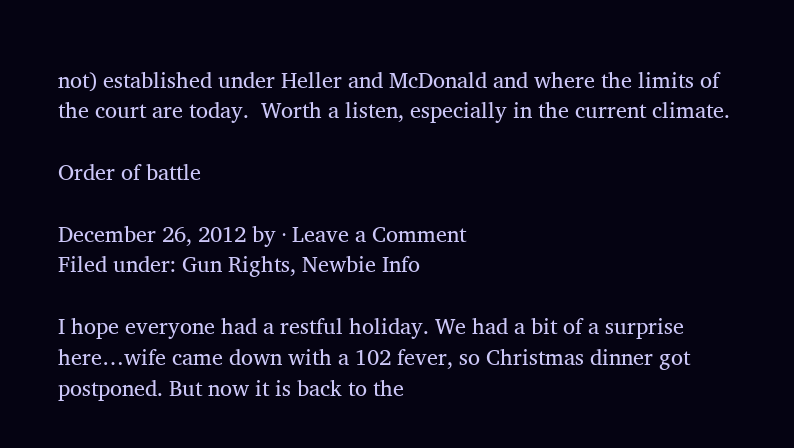not) established under Heller and McDonald and where the limits of the court are today.  Worth a listen, especially in the current climate.

Order of battle

December 26, 2012 by · Leave a Comment
Filed under: Gun Rights, Newbie Info

I hope everyone had a restful holiday. We had a bit of a surprise here…wife came down with a 102 fever, so Christmas dinner got postponed. But now it is back to the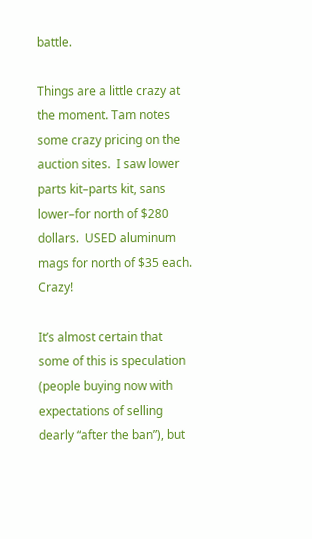battle.

Things are a little crazy at the moment. Tam notes some crazy pricing on the auction sites.  I saw lower parts kit–parts kit, sans lower–for north of $280 dollars.  USED aluminum mags for north of $35 each.  Crazy!

It’s almost certain that some of this is speculation (people buying now with expectations of selling dearly “after the ban”), but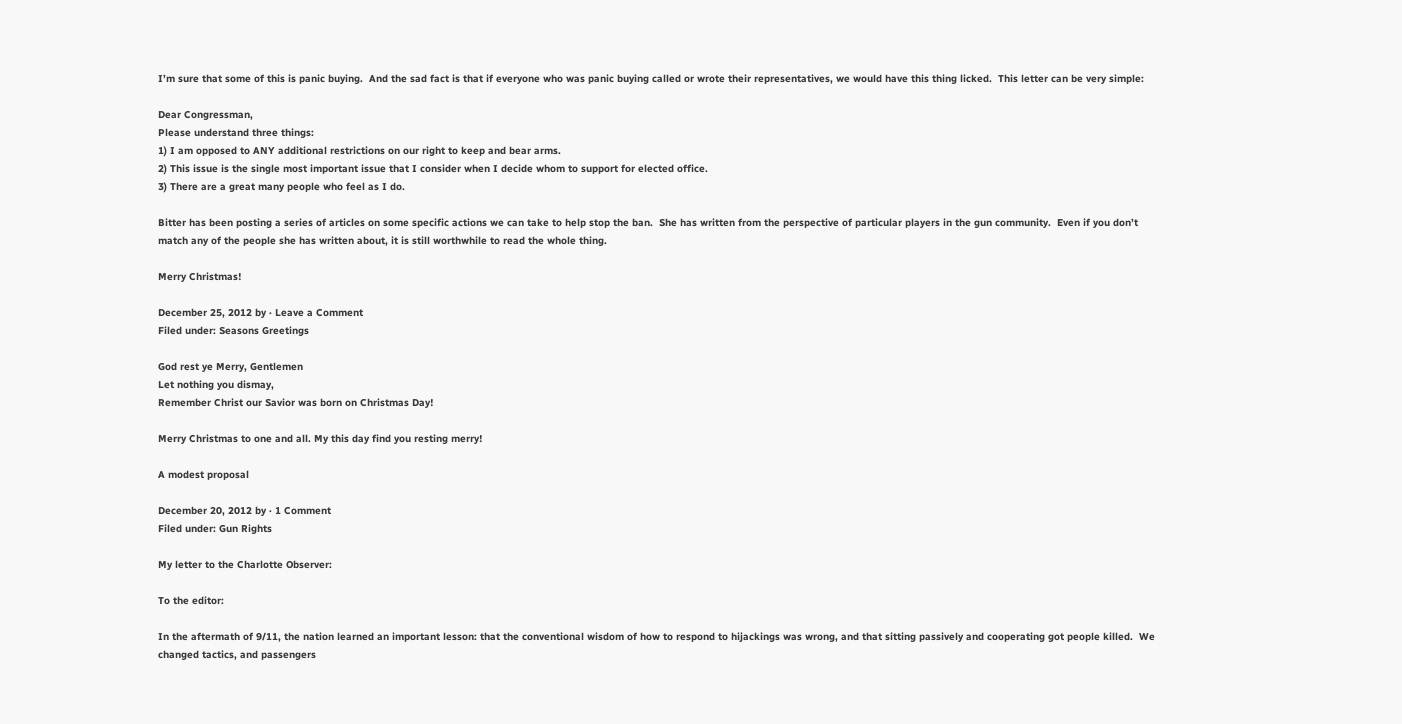I’m sure that some of this is panic buying.  And the sad fact is that if everyone who was panic buying called or wrote their representatives, we would have this thing licked.  This letter can be very simple:

Dear Congressman,
Please understand three things:
1) I am opposed to ANY additional restrictions on our right to keep and bear arms.
2) This issue is the single most important issue that I consider when I decide whom to support for elected office.
3) There are a great many people who feel as I do.

Bitter has been posting a series of articles on some specific actions we can take to help stop the ban.  She has written from the perspective of particular players in the gun community.  Even if you don’t match any of the people she has written about, it is still worthwhile to read the whole thing.

Merry Christmas!

December 25, 2012 by · Leave a Comment
Filed under: Seasons Greetings

God rest ye Merry, Gentlemen
Let nothing you dismay,
Remember Christ our Savior was born on Christmas Day!

Merry Christmas to one and all. My this day find you resting merry!

A modest proposal

December 20, 2012 by · 1 Comment
Filed under: Gun Rights

My letter to the Charlotte Observer:

To the editor:

In the aftermath of 9/11, the nation learned an important lesson: that the conventional wisdom of how to respond to hijackings was wrong, and that sitting passively and cooperating got people killed.  We changed tactics, and passengers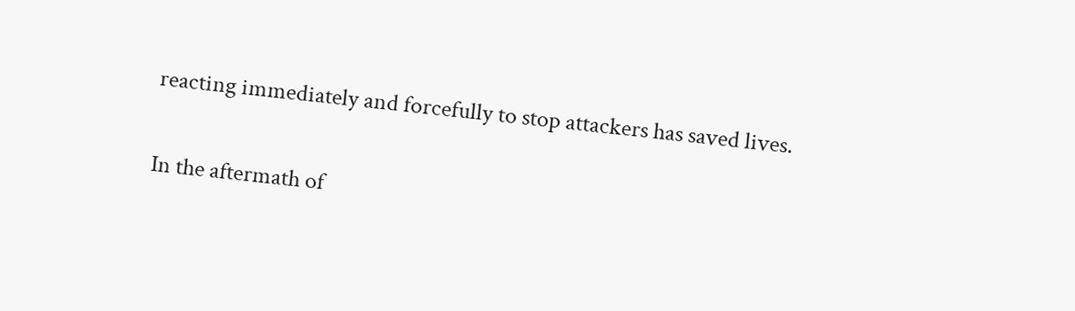reacting immediately and forcefully to stop attackers has saved lives.

In the aftermath of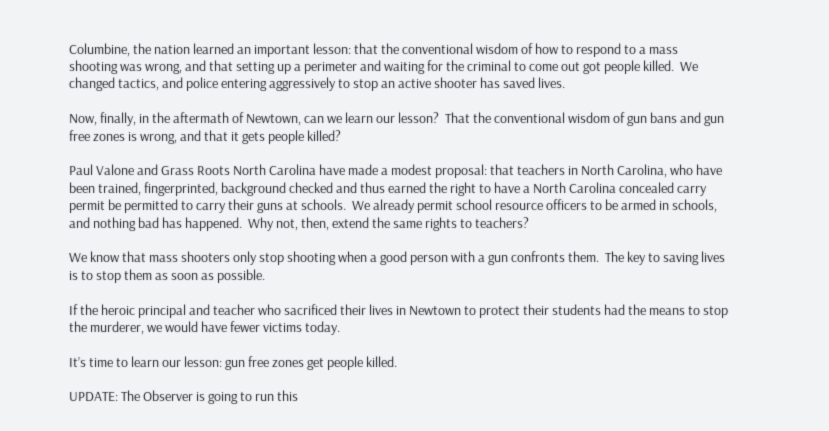Columbine, the nation learned an important lesson: that the conventional wisdom of how to respond to a mass shooting was wrong, and that setting up a perimeter and waiting for the criminal to come out got people killed.  We changed tactics, and police entering aggressively to stop an active shooter has saved lives.

Now, finally, in the aftermath of Newtown, can we learn our lesson?  That the conventional wisdom of gun bans and gun free zones is wrong, and that it gets people killed?

Paul Valone and Grass Roots North Carolina have made a modest proposal: that teachers in North Carolina, who have been trained, fingerprinted, background checked and thus earned the right to have a North Carolina concealed carry permit be permitted to carry their guns at schools.  We already permit school resource officers to be armed in schools, and nothing bad has happened.  Why not, then, extend the same rights to teachers?

We know that mass shooters only stop shooting when a good person with a gun confronts them.  The key to saving lives is to stop them as soon as possible.

If the heroic principal and teacher who sacrificed their lives in Newtown to protect their students had the means to stop the murderer, we would have fewer victims today.

It’s time to learn our lesson: gun free zones get people killed.

UPDATE: The Observer is going to run this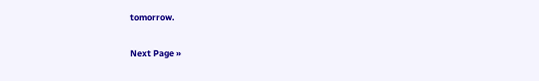tomorrow.

Next Page »